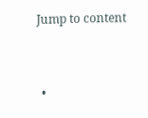Jump to content


  •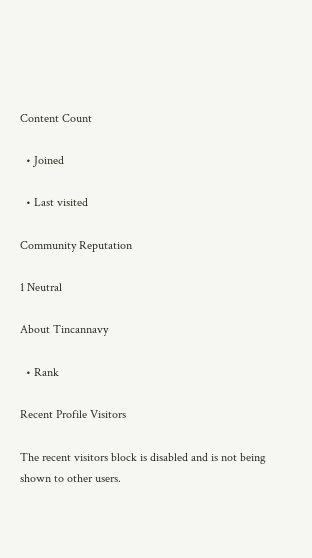Content Count

  • Joined

  • Last visited

Community Reputation

1 Neutral

About Tincannavy

  • Rank

Recent Profile Visitors

The recent visitors block is disabled and is not being shown to other users.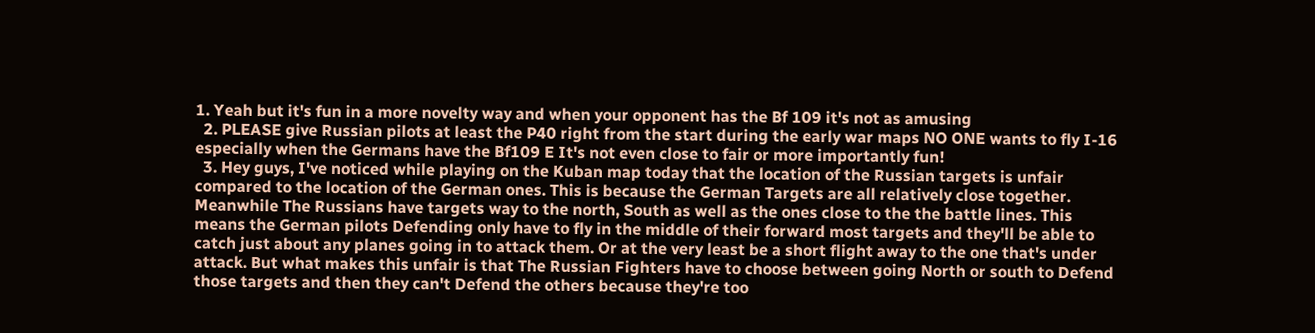1. Yeah but it's fun in a more novelty way and when your opponent has the Bf 109 it's not as amusing
  2. PLEASE give Russian pilots at least the P40 right from the start during the early war maps NO ONE wants to fly I-16 especially when the Germans have the Bf109 E It's not even close to fair or more importantly fun!
  3. Hey guys, I've noticed while playing on the Kuban map today that the location of the Russian targets is unfair compared to the location of the German ones. This is because the German Targets are all relatively close together. Meanwhile The Russians have targets way to the north, South as well as the ones close to the the battle lines. This means the German pilots Defending only have to fly in the middle of their forward most targets and they'll be able to catch just about any planes going in to attack them. Or at the very least be a short flight away to the one that's under attack. But what makes this unfair is that The Russian Fighters have to choose between going North or south to Defend those targets and then they can't Defend the others because they're too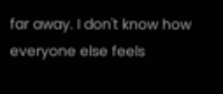far away. I don't know how everyone else feels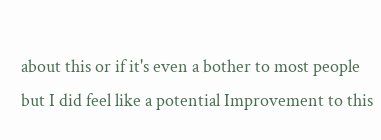about this or if it's even a bother to most people but I did feel like a potential Improvement to this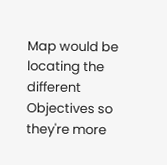Map would be locating the different Objectives so they're more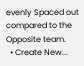evenly Spaced out compared to the Opposite team.
  • Create New...